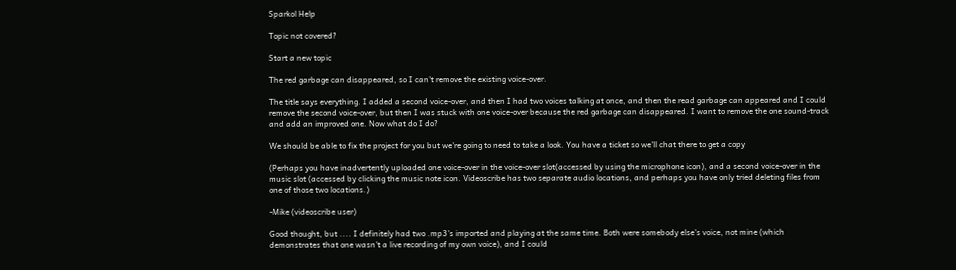Sparkol Help

Topic not covered?

Start a new topic

The red garbage can disappeared, so I can't remove the existing voice-over.

The title says everything. I added a second voice-over, and then I had two voices talking at once, and then the read garbage can appeared and I could remove the second voice-over, but then I was stuck with one voice-over because the red garbage can disappeared. I want to remove the one sound-track and add an improved one. Now what do I do?

We should be able to fix the project for you but we're going to need to take a look. You have a ticket so we'll chat there to get a copy

(Perhaps you have inadvertently uploaded one voice-over in the voice-over slot(accessed by using the microphone icon), and a second voice-over in the music slot (accessed by clicking the music note icon. Videoscribe has two separate audio locations, and perhaps you have only tried deleting files from one of those two locations.)

-Mike (videoscribe user)

Good thought, but .... I definitely had two .mp3's imported and playing at the same time. Both were somebody else's voice, not mine (which demonstrates that one wasn't a live recording of my own voice), and I could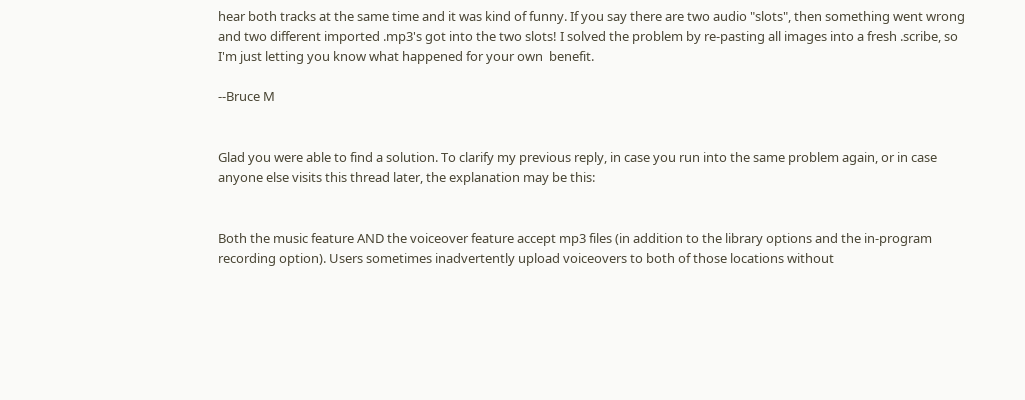hear both tracks at the same time and it was kind of funny. If you say there are two audio "slots", then something went wrong and two different imported .mp3's got into the two slots! I solved the problem by re-pasting all images into a fresh .scribe, so I'm just letting you know what happened for your own  benefit.

--Bruce M


Glad you were able to find a solution. To clarify my previous reply, in case you run into the same problem again, or in case anyone else visits this thread later, the explanation may be this:


Both the music feature AND the voiceover feature accept mp3 files (in addition to the library options and the in-program recording option). Users sometimes inadvertently upload voiceovers to both of those locations without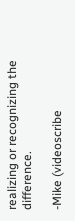realizing or recognizing the difference.

-Mike (videoscribe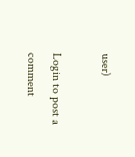user)

Login to post a comment